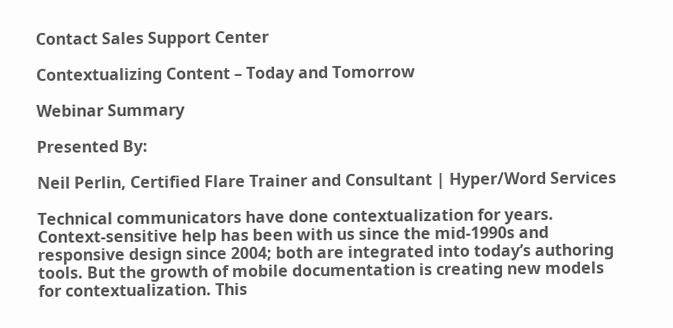Contact Sales Support Center

Contextualizing Content – Today and Tomorrow

Webinar Summary

Presented By:

Neil Perlin, Certified Flare Trainer and Consultant | Hyper/Word Services

Technical communicators have done contextualization for years. Context-sensitive help has been with us since the mid-1990s and responsive design since 2004; both are integrated into today’s authoring tools. But the growth of mobile documentation is creating new models for contextualization. This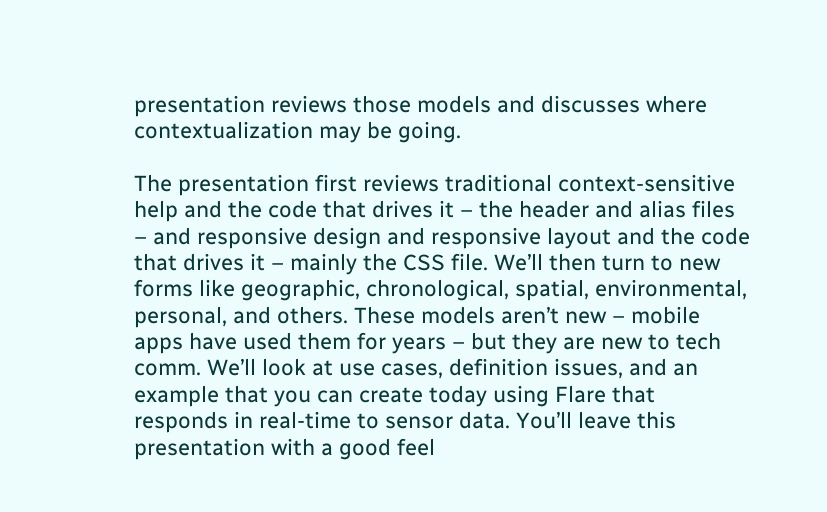presentation reviews those models and discusses where contextualization may be going.

The presentation first reviews traditional context-sensitive help and the code that drives it – the header and alias files – and responsive design and responsive layout and the code that drives it – mainly the CSS file. We’ll then turn to new forms like geographic, chronological, spatial, environmental, personal, and others. These models aren’t new – mobile apps have used them for years – but they are new to tech comm. We’ll look at use cases, definition issues, and an example that you can create today using Flare that responds in real-time to sensor data. You’ll leave this presentation with a good feel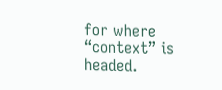for where “context” is headed.